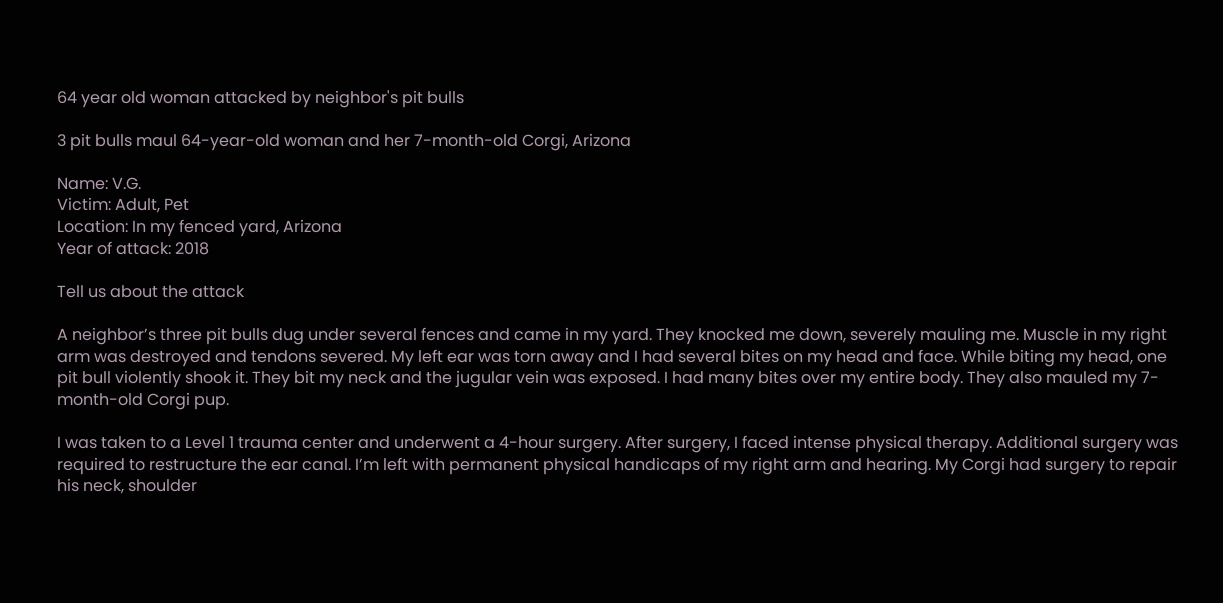64 year old woman attacked by neighbor's pit bulls

3 pit bulls maul 64-year-old woman and her 7-month-old Corgi, Arizona

Name: V.G.
Victim: Adult, Pet
Location: In my fenced yard, Arizona
Year of attack: 2018

Tell us about the attack

A neighbor’s three pit bulls dug under several fences and came in my yard. They knocked me down, severely mauling me. Muscle in my right arm was destroyed and tendons severed. My left ear was torn away and I had several bites on my head and face. While biting my head, one pit bull violently shook it. They bit my neck and the jugular vein was exposed. I had many bites over my entire body. They also mauled my 7-month-old Corgi pup.

I was taken to a Level 1 trauma center and underwent a 4-hour surgery. After surgery, I faced intense physical therapy. Additional surgery was required to restructure the ear canal. I’m left with permanent physical handicaps of my right arm and hearing. My Corgi had surgery to repair his neck, shoulder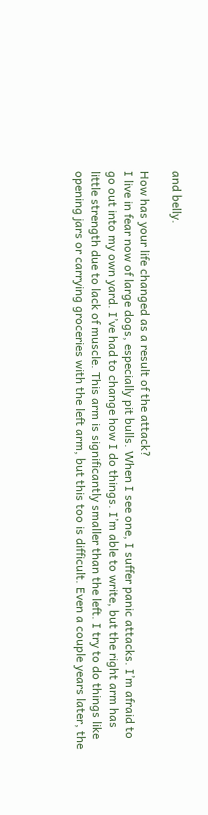and belly.

How has your life changed as a result of the attack?
I live in fear now of large dogs, especially pit bulls. When I see one, I suffer panic attacks. I’m afraid to go out into my own yard. I’ve had to change how I do things. I’m able to write, but the right arm has little strength due to lack of muscle. This arm is significantly smaller than the left. I try to do things like opening jars or carrying groceries with the left arm, but this too is difficult. Even a couple years later, the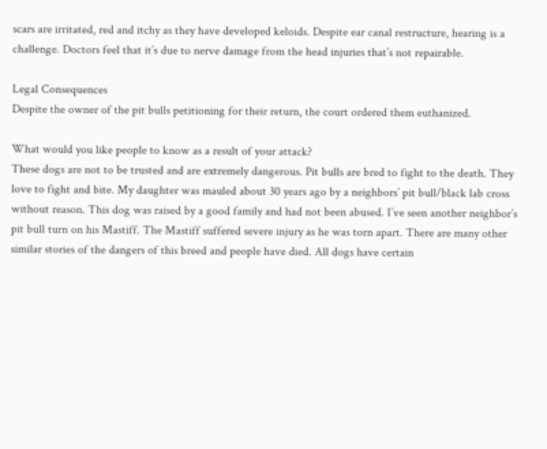scars are irritated, red and itchy as they have developed keloids. Despite ear canal restructure, hearing is a challenge. Doctors feel that it’s due to nerve damage from the head injuries that’s not repairable.

Legal Consequences
Despite the owner of the pit bulls petitioning for their return, the court ordered them euthanized.

What would you like people to know as a result of your attack?
These dogs are not to be trusted and are extremely dangerous. Pit bulls are bred to fight to the death. They love to fight and bite. My daughter was mauled about 30 years ago by a neighbors’ pit bull/black lab cross without reason. This dog was raised by a good family and had not been abused. I’ve seen another neighbor’s pit bull turn on his Mastiff. The Mastiff suffered severe injury as he was torn apart. There are many other similar stories of the dangers of this breed and people have died. All dogs have certain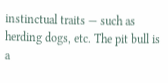instinctual traits — such as herding dogs, etc. The pit bull is a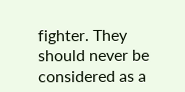fighter. They should never be considered as a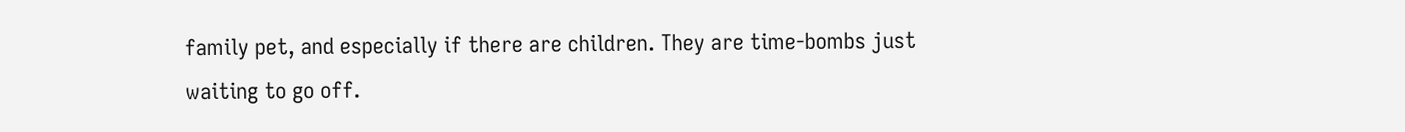family pet, and especially if there are children. They are time-bombs just waiting to go off.